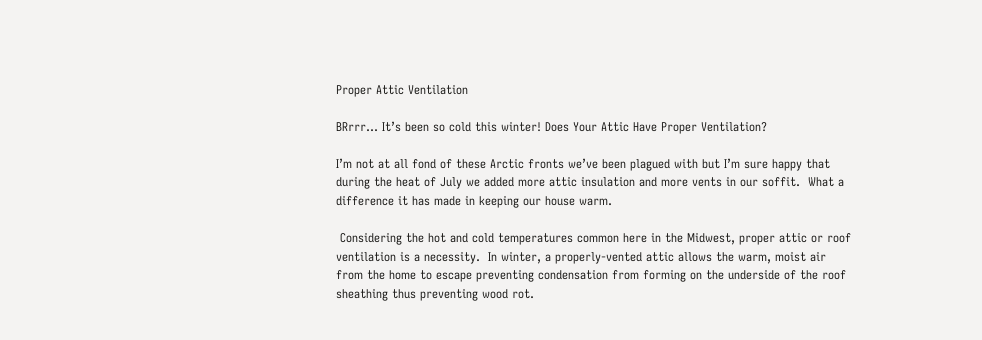Proper Attic Ventilation

BRrrr… It’s been so cold this winter! Does Your Attic Have Proper Ventilation?

I’m not at all fond of these Arctic fronts we’ve been plagued with but I’m sure happy that during the heat of July we added more attic insulation and more vents in our soffit.  What a difference it has made in keeping our house warm.

 Considering the hot and cold temperatures common here in the Midwest, proper attic or roof ventilation is a necessity.  In winter, a properly-vented attic allows the warm, moist air from the home to escape preventing condensation from forming on the underside of the roof sheathing thus preventing wood rot.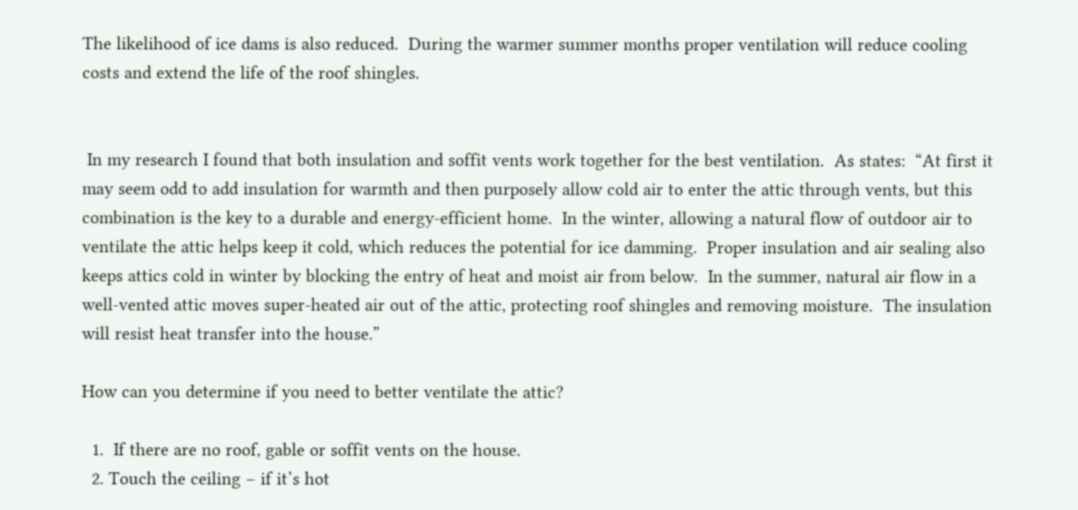The likelihood of ice dams is also reduced.  During the warmer summer months proper ventilation will reduce cooling costs and extend the life of the roof shingles.


 In my research I found that both insulation and soffit vents work together for the best ventilation.  As states:  “At first it may seem odd to add insulation for warmth and then purposely allow cold air to enter the attic through vents, but this combination is the key to a durable and energy-efficient home.  In the winter, allowing a natural flow of outdoor air to ventilate the attic helps keep it cold, which reduces the potential for ice damming.  Proper insulation and air sealing also keeps attics cold in winter by blocking the entry of heat and moist air from below.  In the summer, natural air flow in a well-vented attic moves super-heated air out of the attic, protecting roof shingles and removing moisture.  The insulation will resist heat transfer into the house.”

How can you determine if you need to better ventilate the attic?

  1.  If there are no roof, gable or soffit vents on the house.
  2. Touch the ceiling – if it’s hot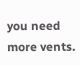you need more vents.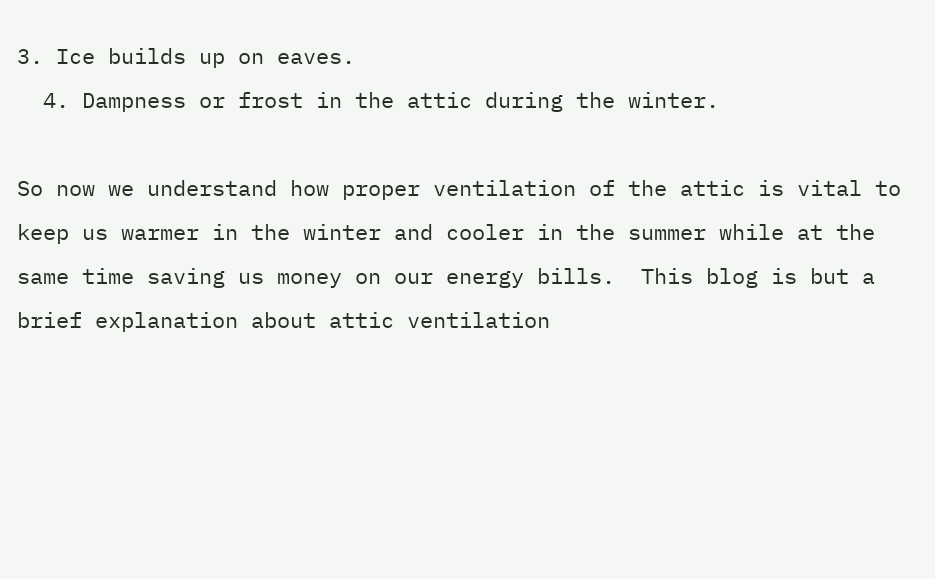3. Ice builds up on eaves.
  4. Dampness or frost in the attic during the winter.

So now we understand how proper ventilation of the attic is vital to keep us warmer in the winter and cooler in the summer while at the same time saving us money on our energy bills.  This blog is but a brief explanation about attic ventilation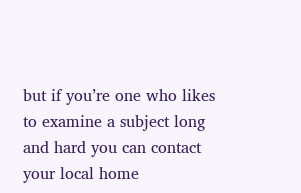but if you’re one who likes to examine a subject long and hard you can contact your local home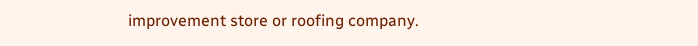improvement store or roofing company.